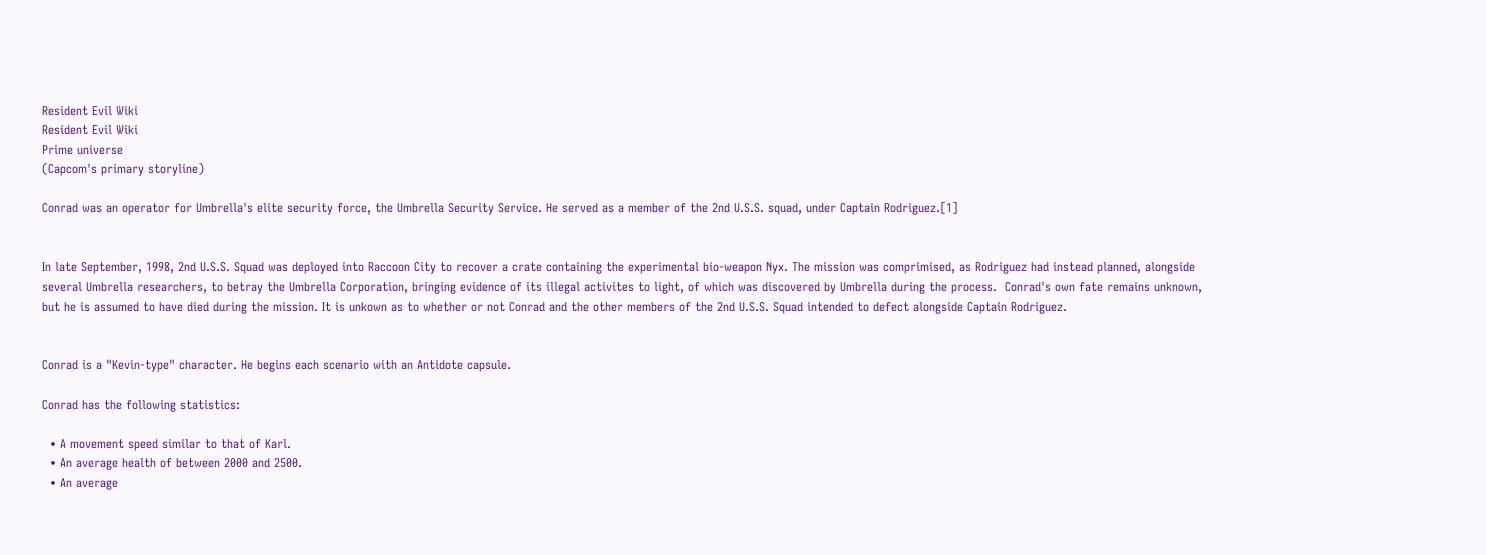Resident Evil Wiki
Resident Evil Wiki
Prime universe
(Capcom's primary storyline)

Conrad was an operator for Umbrella's elite security force, the Umbrella Security Service. He served as a member of the 2nd U.S.S. squad, under Captain Rodriguez.[1]


In late September, 1998, 2nd U.S.S. Squad was deployed into Raccoon City to recover a crate containing the experimental bio-weapon Nyx. The mission was comprimised, as Rodriguez had instead planned, alongside several Umbrella researchers, to betray the Umbrella Corporation, bringing evidence of its illegal activites to light, of which was discovered by Umbrella during the process.  Conrad's own fate remains unknown, but he is assumed to have died during the mission. It is unkown as to whether or not Conrad and the other members of the 2nd U.S.S. Squad intended to defect alongside Captain Rodriguez.


Conrad is a "Kevin-type" character. He begins each scenario with an Antidote capsule.

Conrad has the following statistics:

  • A movement speed similar to that of Karl.
  • An average health of between 2000 and 2500.
  • An average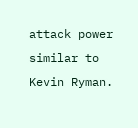attack power similar to Kevin Ryman.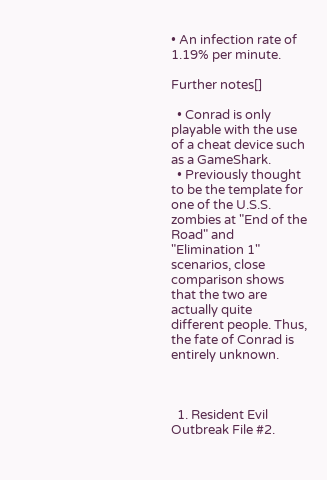• An infection rate of 1.19% per minute.

Further notes[]

  • Conrad is only playable with the use of a cheat device such as a GameShark.
  • Previously thought to be the template for one of the U.S.S. zombies at "End of the Road" and "Elimination 1" scenarios, close comparison shows that the two are actually quite different people. Thus, the fate of Conrad is entirely unknown.



  1. Resident Evil Outbreak File #2.